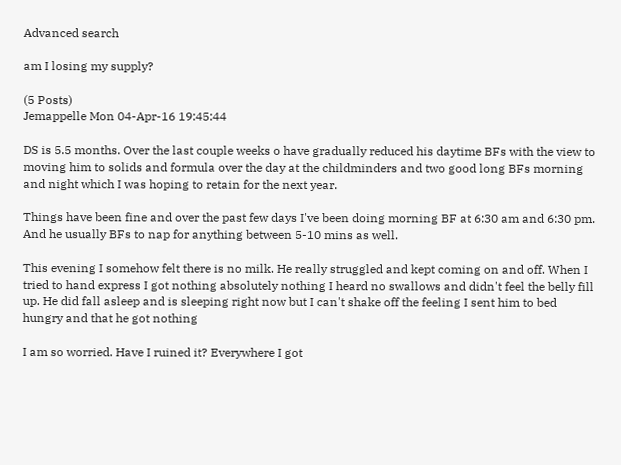Advanced search

am I losing my supply?

(5 Posts)
Jemappelle Mon 04-Apr-16 19:45:44

DS is 5.5 months. Over the last couple weeks o have gradually reduced his daytime BFs with the view to moving him to solids and formula over the day at the childminders and two good long BFs morning and night which I was hoping to retain for the next year.

Things have been fine and over the past few days I've been doing morning BF at 6:30 am and 6:30 pm. And he usually BFs to nap for anything between 5-10 mins as well.

This evening I somehow felt there is no milk. He really struggled and kept coming on and off. When I tried to hand express I got nothing absolutely nothing I heard no swallows and didn't feel the belly fill up. He did fall asleep and is sleeping right now but I can't shake off the feeling I sent him to bed hungry and that he got nothing

I am so worried. Have I ruined it? Everywhere I got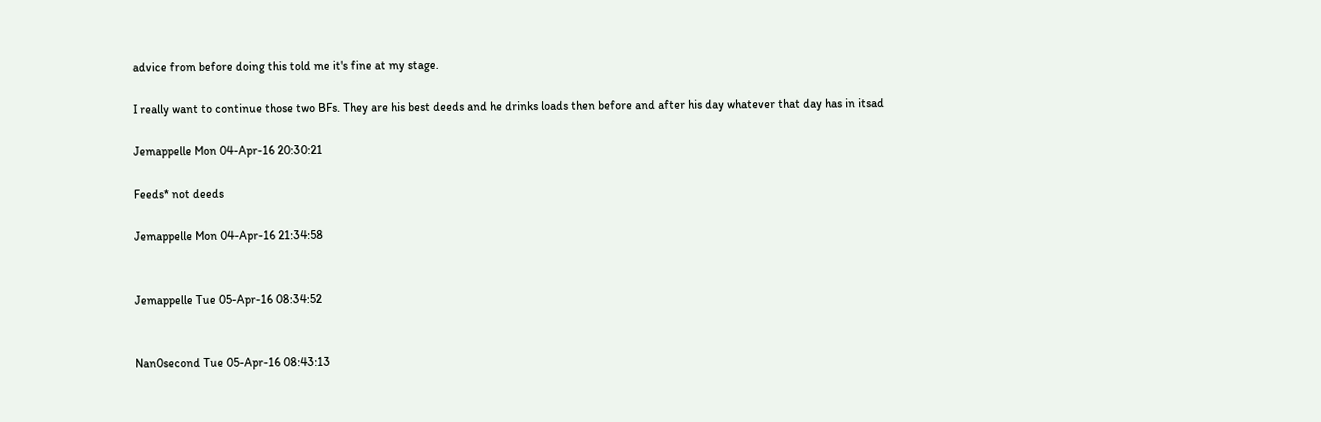advice from before doing this told me it's fine at my stage.

I really want to continue those two BFs. They are his best deeds and he drinks loads then before and after his day whatever that day has in itsad

Jemappelle Mon 04-Apr-16 20:30:21

Feeds* not deeds

Jemappelle Mon 04-Apr-16 21:34:58


Jemappelle Tue 05-Apr-16 08:34:52


Nan0second Tue 05-Apr-16 08:43:13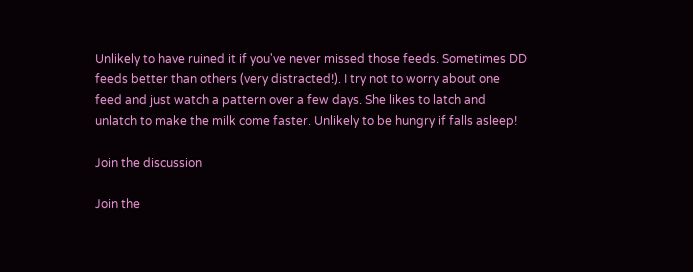Unlikely to have ruined it if you've never missed those feeds. Sometimes DD feeds better than others (very distracted!). I try not to worry about one feed and just watch a pattern over a few days. She likes to latch and unlatch to make the milk come faster. Unlikely to be hungry if falls asleep!

Join the discussion

Join the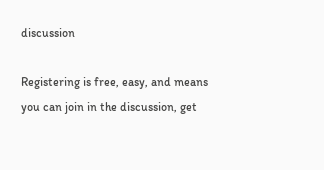discussion

Registering is free, easy, and means you can join in the discussion, get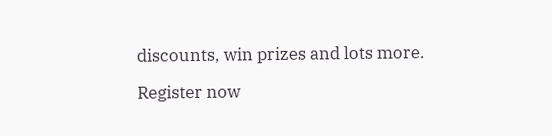discounts, win prizes and lots more.

Register now